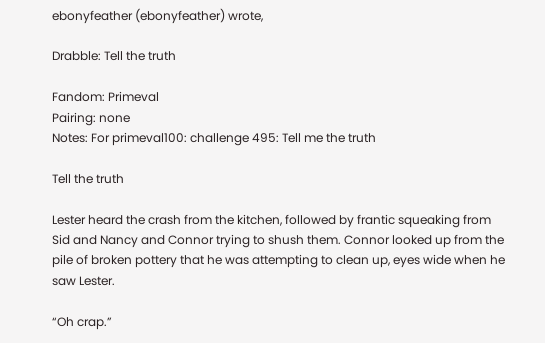ebonyfeather (ebonyfeather) wrote,

Drabble: Tell the truth

Fandom: Primeval
Pairing: none
Notes: For primeval100: challenge 495: Tell me the truth

Tell the truth

Lester heard the crash from the kitchen, followed by frantic squeaking from Sid and Nancy and Connor trying to shush them. Connor looked up from the pile of broken pottery that he was attempting to clean up, eyes wide when he saw Lester.

“Oh crap.”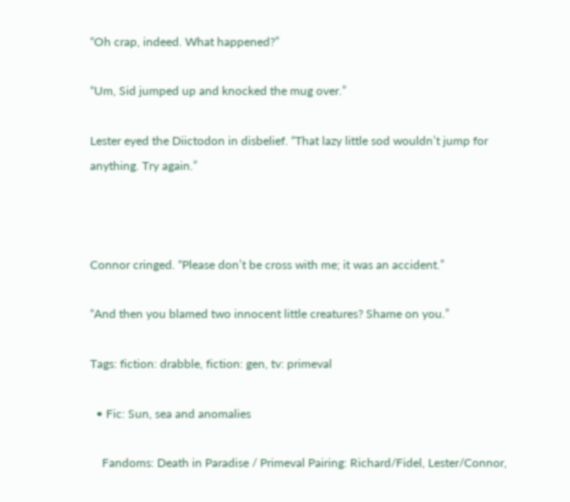“Oh crap, indeed. What happened?”

“Um, Sid jumped up and knocked the mug over.”

Lester eyed the Diictodon in disbelief. “That lazy little sod wouldn’t jump for anything. Try again.”



Connor cringed. “Please don’t be cross with me; it was an accident.”

“And then you blamed two innocent little creatures? Shame on you.”

Tags: fiction: drabble, fiction: gen, tv: primeval

  • Fic: Sun, sea and anomalies

    Fandoms: Death in Paradise / Primeval Pairing: Richard/Fidel, Lester/Connor,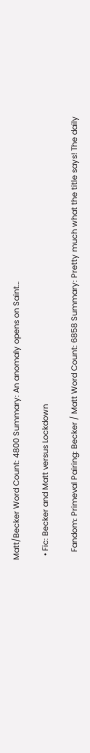Matt/Becker Word Count: 4800 Summary: An anomaly opens on Saint…

  • Fic: Becker and Matt versus Lockdown

    Fandom: Primeval Pairing: Becker / Matt Word Count: 6858 Summary: Pretty much what the title says! The daily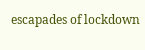escapades of lockdown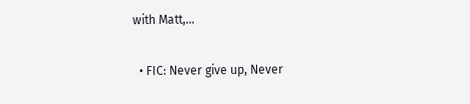with Matt,…

  • FIC: Never give up, Never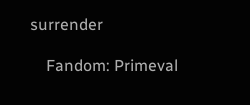surrender

    Fandom: Primeval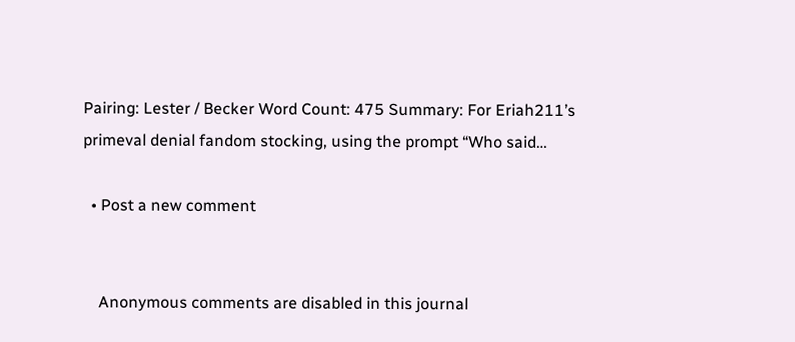Pairing: Lester / Becker Word Count: 475 Summary: For Eriah211’s primeval denial fandom stocking, using the prompt “Who said…

  • Post a new comment


    Anonymous comments are disabled in this journal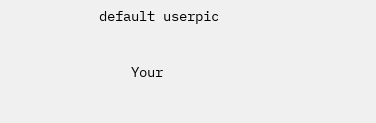default userpic

    Your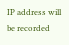IP address will be recorded